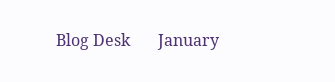Blog Desk       January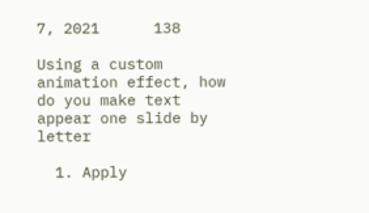7, 2021      138

Using a custom animation effect, how do you make text appear one slide by letter

  1. Apply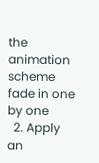the animation scheme fade in one by one
  2. Apply an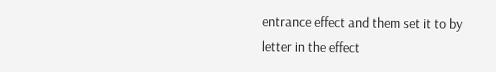entrance effect and them set it to by letter in the effect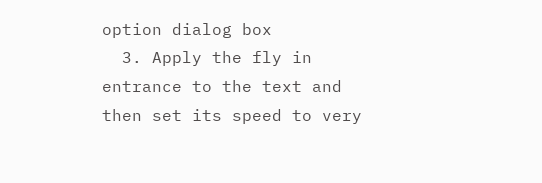option dialog box
  3. Apply the fly in entrance to the text and then set its speed to very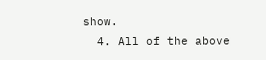show.
  4. All of the above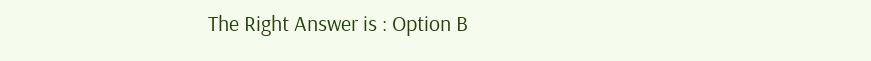The Right Answer is : Option B